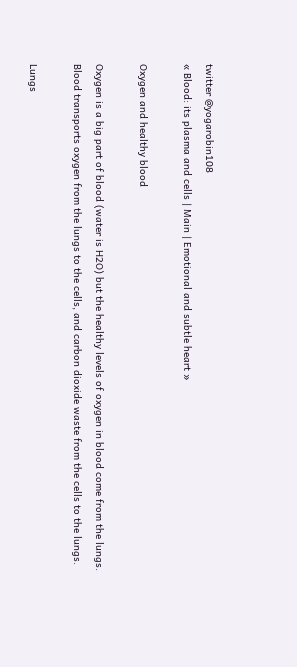twitter @yogarobin108
« Blood: its plasma and cells | Main | Emotional and subtle heart »

Oxygen and healthy blood

Oxygen is a big part of blood (water is H2O) but the healthy levels of oxygen in blood come from the lungs. Blood transports oxygen from the lungs to the cells, and carbon dioxide waste from the cells to the lungs.

Lungs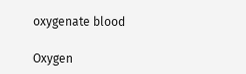oxygenate blood

Oxygen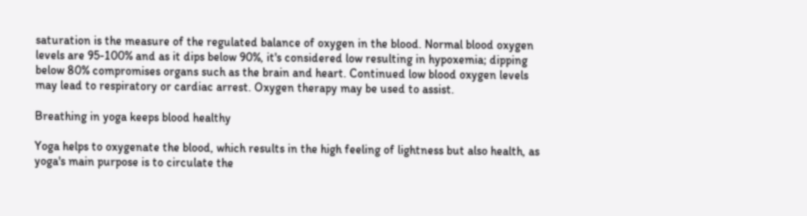saturation is the measure of the regulated balance of oxygen in the blood. Normal blood oxygen levels are 95-100% and as it dips below 90%, it's considered low resulting in hypoxemia; dipping below 80% compromises organs such as the brain and heart. Continued low blood oxygen levels may lead to respiratory or cardiac arrest. Oxygen therapy may be used to assist.

Breathing in yoga keeps blood healthy

Yoga helps to oxygenate the blood, which results in the high feeling of lightness but also health, as yoga's main purpose is to circulate the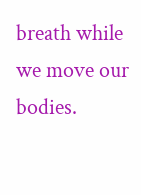breath while we move our bodies.